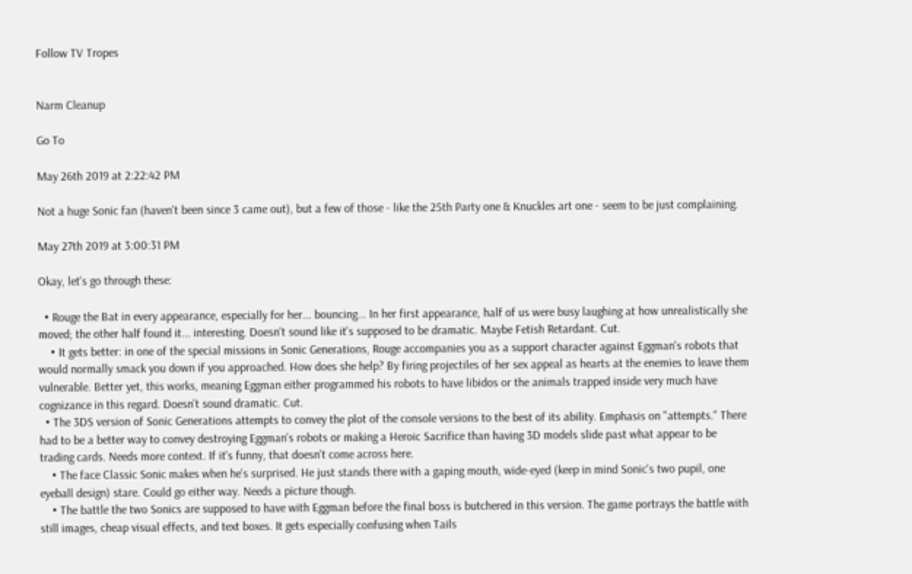Follow TV Tropes


Narm Cleanup

Go To

May 26th 2019 at 2:22:42 PM

Not a huge Sonic fan (haven't been since 3 came out), but a few of those - like the 25th Party one & Knuckles art one - seem to be just complaining.

May 27th 2019 at 3:00:31 PM

Okay, let's go through these:

  • Rouge the Bat in every appearance, especially for her... bouncing... In her first appearance, half of us were busy laughing at how unrealistically she moved; the other half found it... interesting. Doesn't sound like it's supposed to be dramatic. Maybe Fetish Retardant. Cut.
    • It gets better: in one of the special missions in Sonic Generations, Rouge accompanies you as a support character against Eggman's robots that would normally smack you down if you approached. How does she help? By firing projectiles of her sex appeal as hearts at the enemies to leave them vulnerable. Better yet, this works, meaning Eggman either programmed his robots to have libidos or the animals trapped inside very much have cognizance in this regard. Doesn't sound dramatic. Cut.
  • The 3DS version of Sonic Generations attempts to convey the plot of the console versions to the best of its ability. Emphasis on "attempts." There had to be a better way to convey destroying Eggman's robots or making a Heroic Sacrifice than having 3D models slide past what appear to be trading cards. Needs more context. If it's funny, that doesn't come across here.
    • The face Classic Sonic makes when he's surprised. He just stands there with a gaping mouth, wide-eyed (keep in mind Sonic's two pupil, one eyeball design) stare. Could go either way. Needs a picture though.
    • The battle the two Sonics are supposed to have with Eggman before the final boss is butchered in this version. The game portrays the battle with still images, cheap visual effects, and text boxes. It gets especially confusing when Tails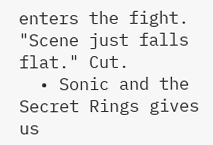enters the fight. "Scene just falls flat." Cut.
  • Sonic and the Secret Rings gives us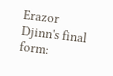Erazor Djinn's final form: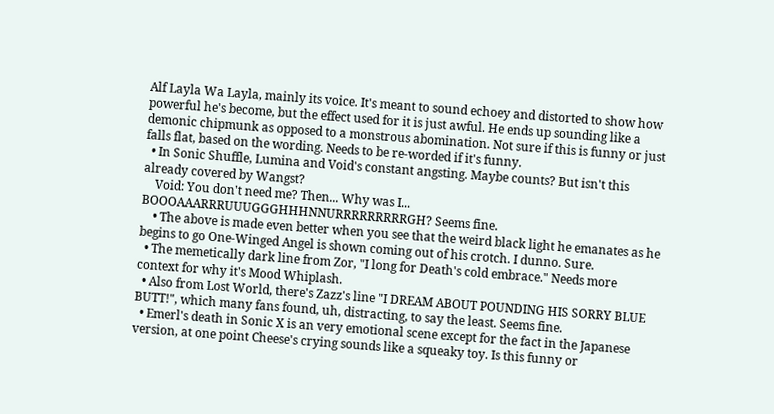Alf Layla Wa Layla, mainly its voice. It's meant to sound echoey and distorted to show how powerful he's become, but the effect used for it is just awful. He ends up sounding like a demonic chipmunk as opposed to a monstrous abomination. Not sure if this is funny or just falls flat, based on the wording. Needs to be re-worded if it's funny.
  • In Sonic Shuffle, Lumina and Void's constant angsting. Maybe counts? But isn't this already covered by Wangst?
    Void: You don't need me? Then... Why was I... BOOOAAARRRUUUGGGHHHNNURRRRRRRRRGH? Seems fine.
    • The above is made even better when you see that the weird black light he emanates as he begins to go One-Winged Angel is shown coming out of his crotch. I dunno. Sure.
  • The memetically dark line from Zor, "I long for Death's cold embrace." Needs more context for why it's Mood Whiplash.
  • Also from Lost World, there's Zazz's line "I DREAM ABOUT POUNDING HIS SORRY BLUE BUTT!", which many fans found, uh, distracting, to say the least. Seems fine.
  • Emerl's death in Sonic X is an very emotional scene except for the fact in the Japanese version, at one point Cheese's crying sounds like a squeaky toy. Is this funny or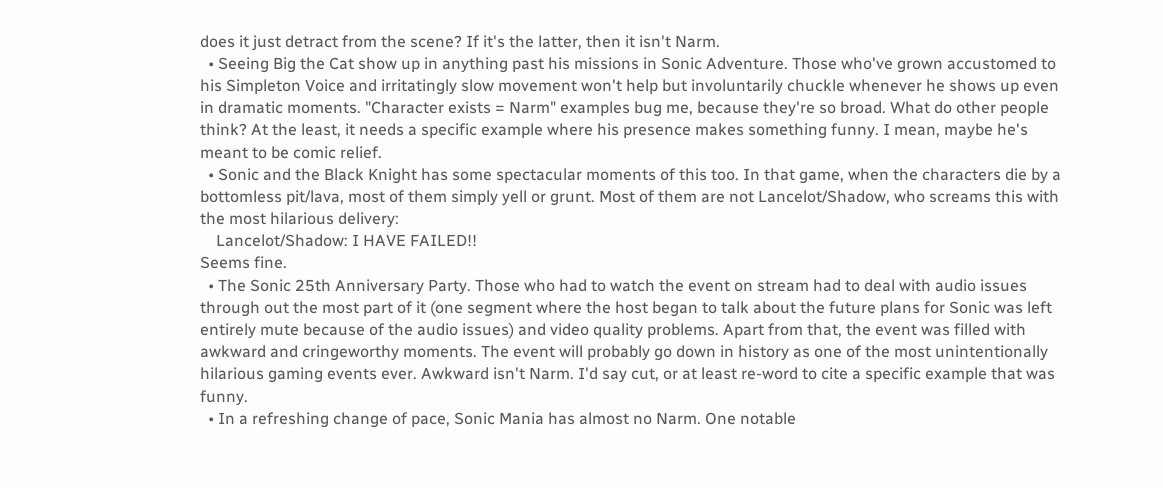does it just detract from the scene? If it's the latter, then it isn't Narm.
  • Seeing Big the Cat show up in anything past his missions in Sonic Adventure. Those who've grown accustomed to his Simpleton Voice and irritatingly slow movement won't help but involuntarily chuckle whenever he shows up even in dramatic moments. "Character exists = Narm" examples bug me, because they're so broad. What do other people think? At the least, it needs a specific example where his presence makes something funny. I mean, maybe he's meant to be comic relief.
  • Sonic and the Black Knight has some spectacular moments of this too. In that game, when the characters die by a bottomless pit/lava, most of them simply yell or grunt. Most of them are not Lancelot/Shadow, who screams this with the most hilarious delivery:
    Lancelot/Shadow: I HAVE FAILED!!
Seems fine.
  • The Sonic 25th Anniversary Party. Those who had to watch the event on stream had to deal with audio issues through out the most part of it (one segment where the host began to talk about the future plans for Sonic was left entirely mute because of the audio issues) and video quality problems. Apart from that, the event was filled with awkward and cringeworthy moments. The event will probably go down in history as one of the most unintentionally hilarious gaming events ever. Awkward isn't Narm. I'd say cut, or at least re-word to cite a specific example that was funny.
  • In a refreshing change of pace, Sonic Mania has almost no Narm. One notable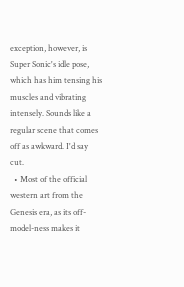exception, however, is Super Sonic's idle pose, which has him tensing his muscles and vibrating intensely. Sounds like a regular scene that comes off as awkward. I'd say cut.
  • Most of the official western art from the Genesis era, as its off-model-ness makes it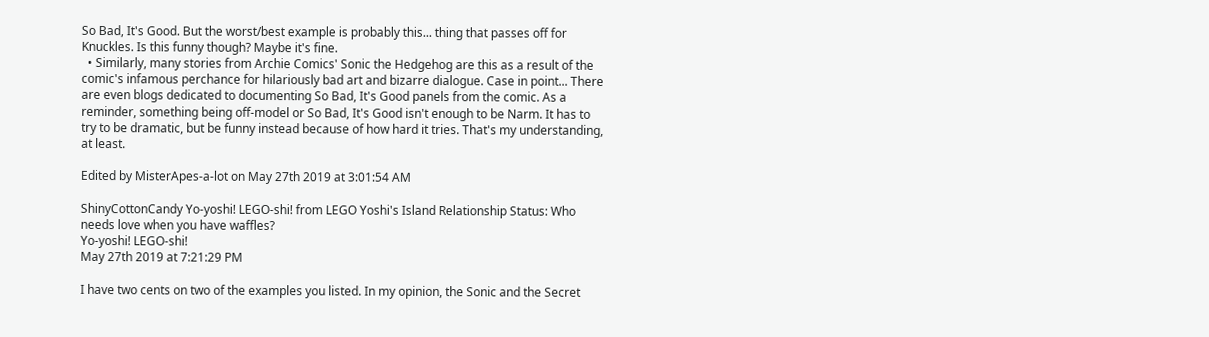So Bad, It's Good. But the worst/best example is probably this... thing that passes off for Knuckles. Is this funny though? Maybe it's fine.
  • Similarly, many stories from Archie Comics' Sonic the Hedgehog are this as a result of the comic's infamous perchance for hilariously bad art and bizarre dialogue. Case in point... There are even blogs dedicated to documenting So Bad, It's Good panels from the comic. As a reminder, something being off-model or So Bad, It's Good isn't enough to be Narm. It has to try to be dramatic, but be funny instead because of how hard it tries. That's my understanding, at least.

Edited by MisterApes-a-lot on May 27th 2019 at 3:01:54 AM

ShinyCottonCandy Yo-yoshi! LEGO-shi! from LEGO Yoshi's Island Relationship Status: Who needs love when you have waffles?
Yo-yoshi! LEGO-shi!
May 27th 2019 at 7:21:29 PM

I have two cents on two of the examples you listed. In my opinion, the Sonic and the Secret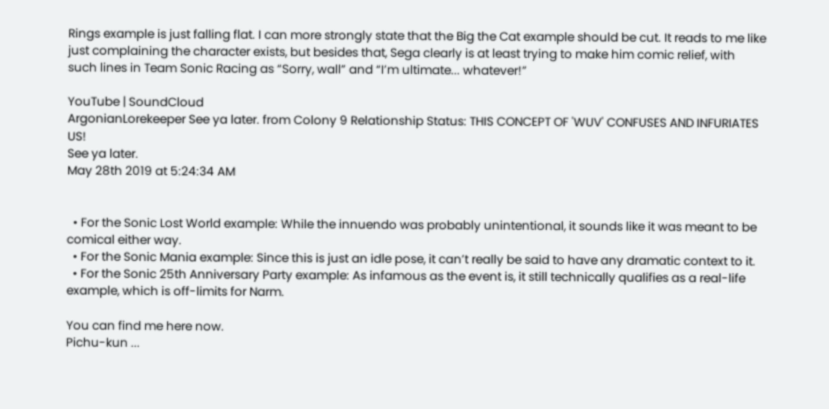Rings example is just falling flat. I can more strongly state that the Big the Cat example should be cut. It reads to me like just complaining the character exists, but besides that, Sega clearly is at least trying to make him comic relief, with such lines in Team Sonic Racing as “Sorry, wall” and “I’m ultimate... whatever!”

YouTube | SoundCloud
ArgonianLorekeeper See ya later. from Colony 9 Relationship Status: THIS CONCEPT OF 'WUV' CONFUSES AND INFURIATES US!
See ya later.
May 28th 2019 at 5:24:34 AM


  • For the Sonic Lost World example: While the innuendo was probably unintentional, it sounds like it was meant to be comical either way.
  • For the Sonic Mania example: Since this is just an idle pose, it can’t really be said to have any dramatic context to it.
  • For the Sonic 25th Anniversary Party example: As infamous as the event is, it still technically qualifies as a real-life example, which is off-limits for Narm.

You can find me here now.
Pichu-kun ...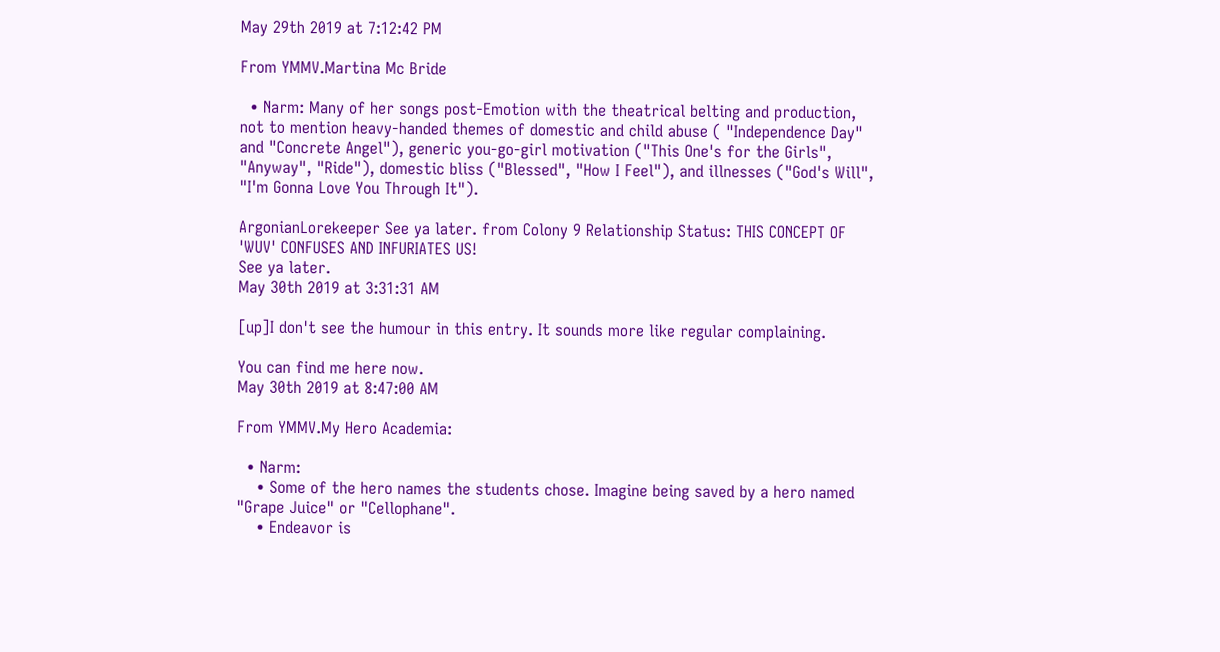May 29th 2019 at 7:12:42 PM

From YMMV.Martina Mc Bride

  • Narm: Many of her songs post-Emotion with the theatrical belting and production, not to mention heavy-handed themes of domestic and child abuse ( "Independence Day" and "Concrete Angel"), generic you-go-girl motivation ("This One's for the Girls", "Anyway", "Ride"), domestic bliss ("Blessed", "How I Feel"), and illnesses ("God's Will", "I'm Gonna Love You Through It").

ArgonianLorekeeper See ya later. from Colony 9 Relationship Status: THIS CONCEPT OF 'WUV' CONFUSES AND INFURIATES US!
See ya later.
May 30th 2019 at 3:31:31 AM

[up]I don't see the humour in this entry. It sounds more like regular complaining.

You can find me here now.
May 30th 2019 at 8:47:00 AM

From YMMV.My Hero Academia:

  • Narm:
    • Some of the hero names the students chose. Imagine being saved by a hero named "Grape Juice" or "Cellophane".
    • Endeavor is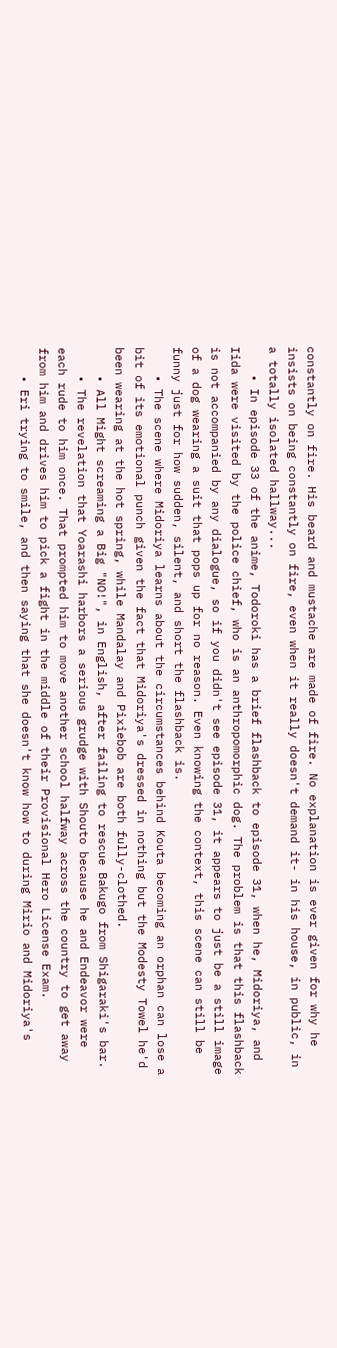constantly on fire. His beard and mustache are made of fire. No explanation is ever given for why he insists on being constantly on fire, even when it really doesn't demand it- in his house, in public, in a totally isolated hallway...
    • In episode 33 of the anime, Todoroki has a brief flashback to episode 31, when he, Midoriya, and Iida were visited by the police chief, who is an anthropomorphic dog. The problem is that this flashback is not accompanied by any dialogue, so if you didn't see episode 31, it appears to just be a still image of a dog wearing a suit that pops up for no reason. Even knowing the context, this scene can still be funny just for how sudden, silent, and short the flashback is.
    • The scene where Midoriya learns about the circumstances behind Kouta becoming an orphan can lose a bit of its emotional punch given the fact that Midoriya's dressed in nothing but the Modesty Towel he'd been wearing at the hot spring, while Mandalay and Pixiebob are both fully-clothed.
    • All Might screaming a Big "NO!", in English, after failing to rescue Bakugo from Shigaraki's bar.
    • The revelation that Yoarashi harbors a serious grudge with Shouto because he and Endeavor were each rude to him once. That prompted him to move another school halfway across the country to get away from him and drives him to pick a fight in the middle of their Provisional Hero License Exam.
    • Eri trying to smile, and then saying that she doesn't know how to during Mirio and Midoriya's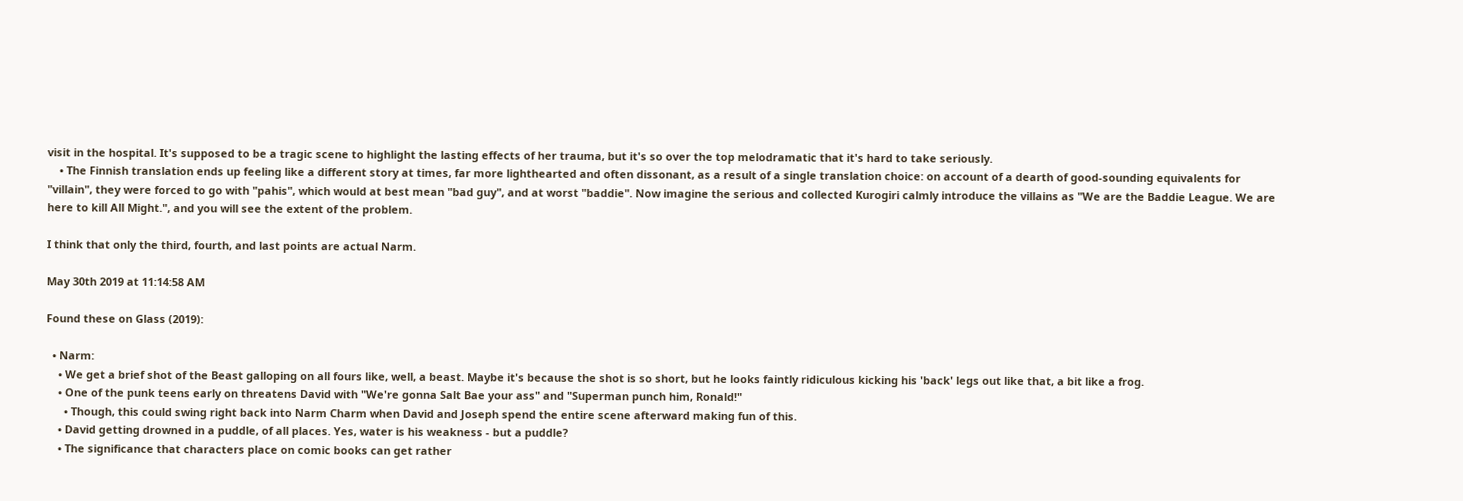visit in the hospital. It's supposed to be a tragic scene to highlight the lasting effects of her trauma, but it's so over the top melodramatic that it's hard to take seriously.
    • The Finnish translation ends up feeling like a different story at times, far more lighthearted and often dissonant, as a result of a single translation choice: on account of a dearth of good-sounding equivalents for "villain", they were forced to go with "pahis", which would at best mean "bad guy", and at worst "baddie". Now imagine the serious and collected Kurogiri calmly introduce the villains as "We are the Baddie League. We are here to kill All Might.", and you will see the extent of the problem.

I think that only the third, fourth, and last points are actual Narm.

May 30th 2019 at 11:14:58 AM

Found these on Glass (2019):

  • Narm:
    • We get a brief shot of the Beast galloping on all fours like, well, a beast. Maybe it's because the shot is so short, but he looks faintly ridiculous kicking his 'back' legs out like that, a bit like a frog.
    • One of the punk teens early on threatens David with "We're gonna Salt Bae your ass" and "Superman punch him, Ronald!"
      • Though, this could swing right back into Narm Charm when David and Joseph spend the entire scene afterward making fun of this.
    • David getting drowned in a puddle, of all places. Yes, water is his weakness - but a puddle?
    • The significance that characters place on comic books can get rather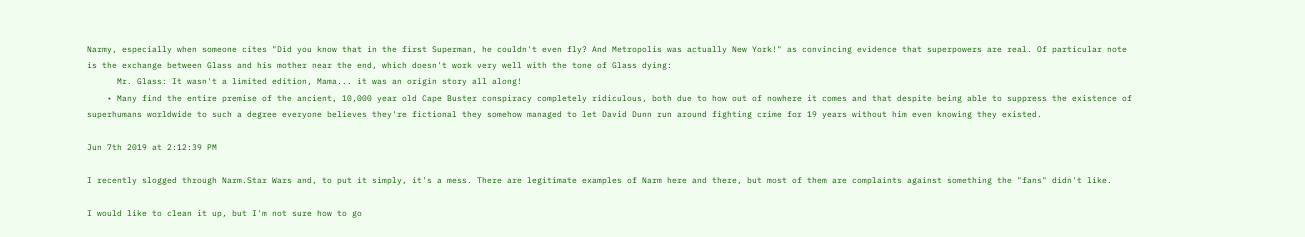Narmy, especially when someone cites "Did you know that in the first Superman, he couldn't even fly? And Metropolis was actually New York!" as convincing evidence that superpowers are real. Of particular note is the exchange between Glass and his mother near the end, which doesn't work very well with the tone of Glass dying:
      Mr. Glass: It wasn't a limited edition, Mama... it was an origin story all along!
    • Many find the entire premise of the ancient, 10,000 year old Cape Buster conspiracy completely ridiculous, both due to how out of nowhere it comes and that despite being able to suppress the existence of superhumans worldwide to such a degree everyone believes they're fictional they somehow managed to let David Dunn run around fighting crime for 19 years without him even knowing they existed.

Jun 7th 2019 at 2:12:39 PM

I recently slogged through Narm.Star Wars and, to put it simply, it's a mess. There are legitimate examples of Narm here and there, but most of them are complaints against something the "fans" didn't like.

I would like to clean it up, but I'm not sure how to go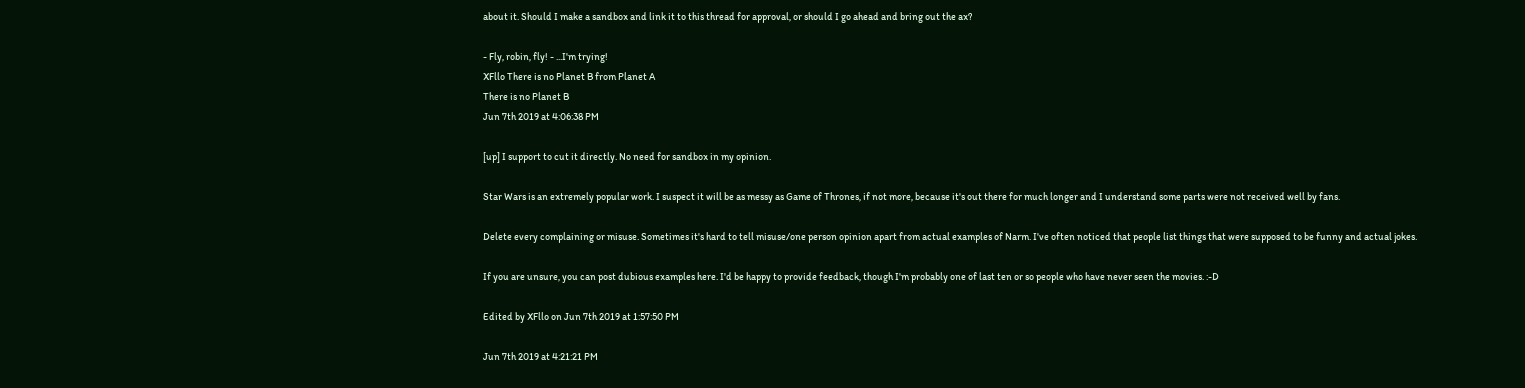about it. Should I make a sandbox and link it to this thread for approval, or should I go ahead and bring out the ax?

- Fly, robin, fly! - ...I'm trying!
XFllo There is no Planet B from Planet A
There is no Planet B
Jun 7th 2019 at 4:06:38 PM

[up] I support to cut it directly. No need for sandbox in my opinion.

Star Wars is an extremely popular work. I suspect it will be as messy as Game of Thrones, if not more, because it's out there for much longer and I understand some parts were not received well by fans.

Delete every complaining or misuse. Sometimes it's hard to tell misuse/one person opinion apart from actual examples of Narm. I've often noticed that people list things that were supposed to be funny and actual jokes.

If you are unsure, you can post dubious examples here. I'd be happy to provide feedback, though I'm probably one of last ten or so people who have never seen the movies. :-D

Edited by XFllo on Jun 7th 2019 at 1:57:50 PM

Jun 7th 2019 at 4:21:21 PM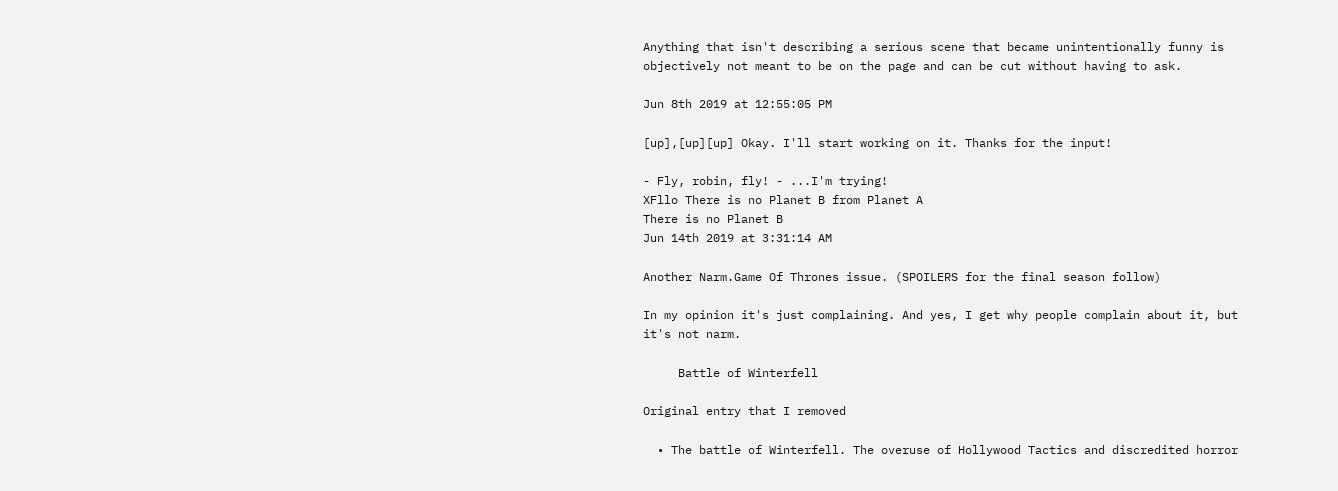Anything that isn't describing a serious scene that became unintentionally funny is objectively not meant to be on the page and can be cut without having to ask.

Jun 8th 2019 at 12:55:05 PM

[up],[up][up] Okay. I'll start working on it. Thanks for the input!

- Fly, robin, fly! - ...I'm trying!
XFllo There is no Planet B from Planet A
There is no Planet B
Jun 14th 2019 at 3:31:14 AM

Another Narm.Game Of Thrones issue. (SPOILERS for the final season follow)

In my opinion it's just complaining. And yes, I get why people complain about it, but it's not narm.

     Battle of Winterfell

Original entry that I removed

  • The battle of Winterfell. The overuse of Hollywood Tactics and discredited horror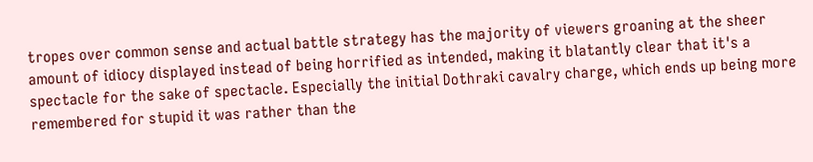tropes over common sense and actual battle strategy has the majority of viewers groaning at the sheer amount of idiocy displayed instead of being horrified as intended, making it blatantly clear that it's a spectacle for the sake of spectacle. Especially the initial Dothraki cavalry charge, which ends up being more remembered for stupid it was rather than the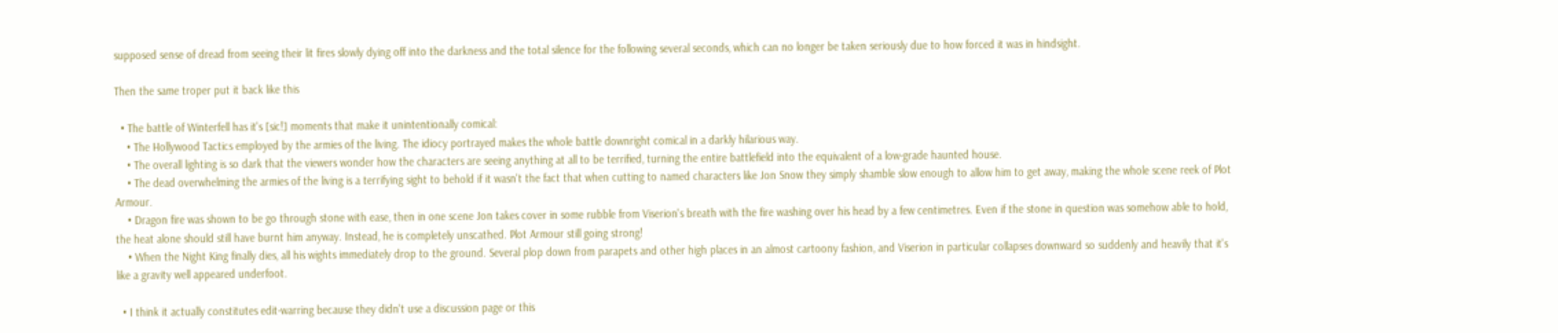supposed sense of dread from seeing their lit fires slowly dying off into the darkness and the total silence for the following several seconds, which can no longer be taken seriously due to how forced it was in hindsight.

Then the same troper put it back like this

  • The battle of Winterfell has it's [sic!] moments that make it unintentionally comical:
    • The Hollywood Tactics employed by the armies of the living. The idiocy portrayed makes the whole battle downright comical in a darkly hilarious way.
    • The overall lighting is so dark that the viewers wonder how the characters are seeing anything at all to be terrified, turning the entire battlefield into the equivalent of a low-grade haunted house.
    • The dead overwhelming the armies of the living is a terrifying sight to behold if it wasn't the fact that when cutting to named characters like Jon Snow they simply shamble slow enough to allow him to get away, making the whole scene reek of Plot Armour.
    • Dragon fire was shown to be go through stone with ease, then in one scene Jon takes cover in some rubble from Viserion's breath with the fire washing over his head by a few centimetres. Even if the stone in question was somehow able to hold, the heat alone should still have burnt him anyway. Instead, he is completely unscathed. Plot Armour still going strong!
    • When the Night King finally dies, all his wights immediately drop to the ground. Several plop down from parapets and other high places in an almost cartoony fashion, and Viserion in particular collapses downward so suddenly and heavily that it's like a gravity well appeared underfoot.

  • I think it actually constitutes edit-warring because they didn't use a discussion page or this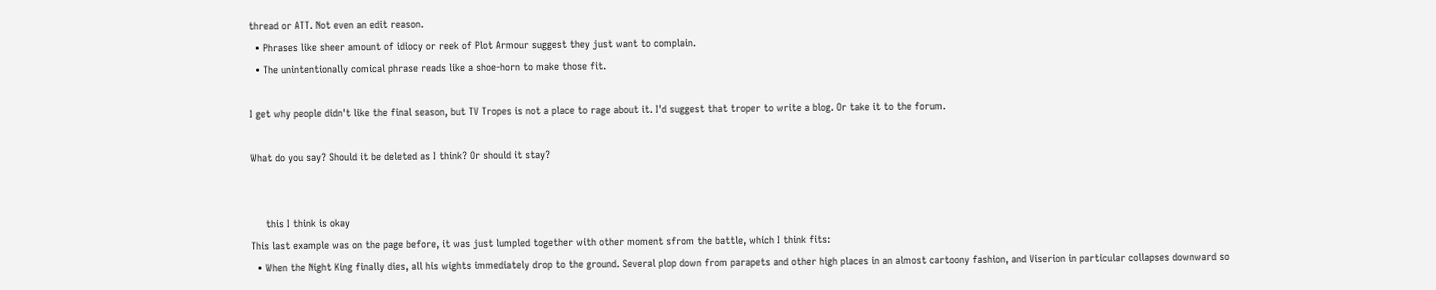thread or ATT. Not even an edit reason.
  • Phrases like sheer amount of idiocy or reek of Plot Armour suggest they just want to complain.
  • The unintentionally comical phrase reads like a shoe-horn to make those fit.

I get why people didn't like the final season, but TV Tropes is not a place to rage about it. I'd suggest that troper to write a blog. Or take it to the forum.

What do you say? Should it be deleted as I think? Or should it stay?


     this I think is okay
This last example was on the page before, it was just lumpled together with other moment sfrom the battle, which I think fits:
  • When the Night King finally dies, all his wights immediately drop to the ground. Several plop down from parapets and other high places in an almost cartoony fashion, and Viserion in particular collapses downward so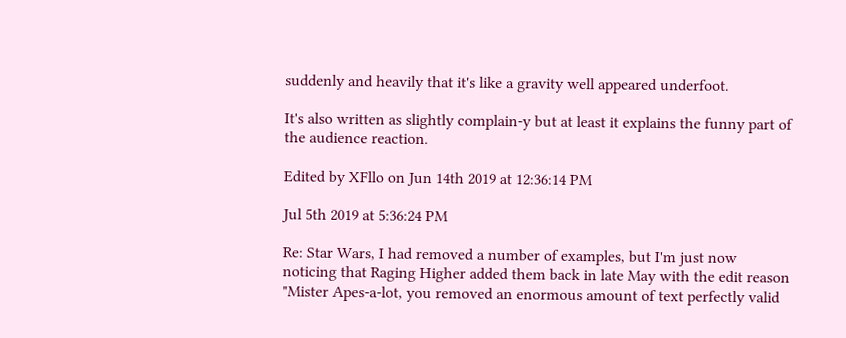suddenly and heavily that it's like a gravity well appeared underfoot.

It's also written as slightly complain-y but at least it explains the funny part of the audience reaction.

Edited by XFllo on Jun 14th 2019 at 12:36:14 PM

Jul 5th 2019 at 5:36:24 PM

Re: Star Wars, I had removed a number of examples, but I'm just now noticing that Raging Higher added them back in late May with the edit reason "Mister Apes-a-lot, you removed an enormous amount of text perfectly valid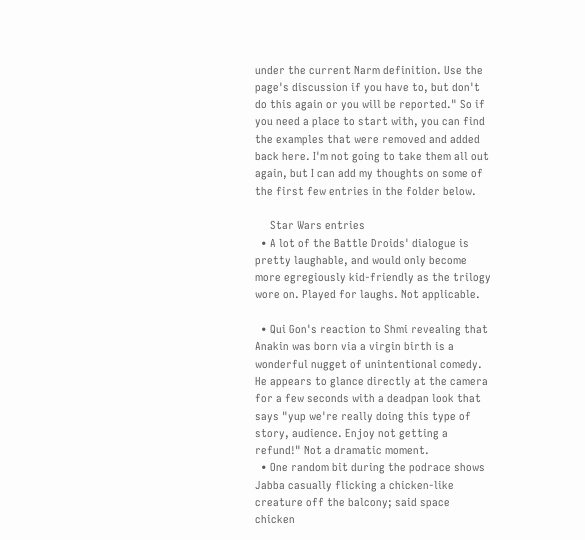under the current Narm definition. Use the page's discussion if you have to, but don't do this again or you will be reported." So if you need a place to start with, you can find the examples that were removed and added back here. I'm not going to take them all out again, but I can add my thoughts on some of the first few entries in the folder below.

     Star Wars entries
  • A lot of the Battle Droids' dialogue is pretty laughable, and would only become more egregiously kid-friendly as the trilogy wore on. Played for laughs. Not applicable.

  • Qui Gon's reaction to Shmi revealing that Anakin was born via a virgin birth is a wonderful nugget of unintentional comedy. He appears to glance directly at the camera for a few seconds with a deadpan look that says "yup we're really doing this type of story, audience. Enjoy not getting a refund!" Not a dramatic moment.
  • One random bit during the podrace shows Jabba casually flicking a chicken-like creature off the balcony; said space chicken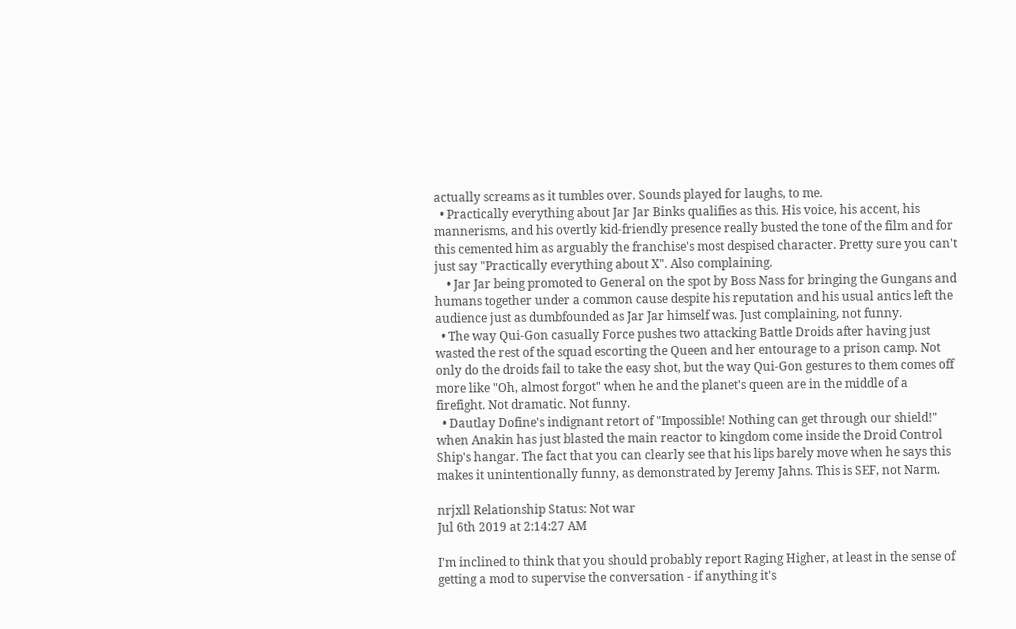actually screams as it tumbles over. Sounds played for laughs, to me.
  • Practically everything about Jar Jar Binks qualifies as this. His voice, his accent, his mannerisms, and his overtly kid-friendly presence really busted the tone of the film and for this cemented him as arguably the franchise's most despised character. Pretty sure you can't just say "Practically everything about X". Also complaining.
    • Jar Jar being promoted to General on the spot by Boss Nass for bringing the Gungans and humans together under a common cause despite his reputation and his usual antics left the audience just as dumbfounded as Jar Jar himself was. Just complaining, not funny.
  • The way Qui-Gon casually Force pushes two attacking Battle Droids after having just wasted the rest of the squad escorting the Queen and her entourage to a prison camp. Not only do the droids fail to take the easy shot, but the way Qui-Gon gestures to them comes off more like "Oh, almost forgot" when he and the planet's queen are in the middle of a firefight. Not dramatic. Not funny.
  • Dautlay Dofine's indignant retort of "Impossible! Nothing can get through our shield!" when Anakin has just blasted the main reactor to kingdom come inside the Droid Control Ship's hangar. The fact that you can clearly see that his lips barely move when he says this makes it unintentionally funny, as demonstrated by Jeremy Jahns. This is SEF, not Narm.

nrjxll Relationship Status: Not war
Jul 6th 2019 at 2:14:27 AM

I'm inclined to think that you should probably report Raging Higher, at least in the sense of getting a mod to supervise the conversation - if anything it's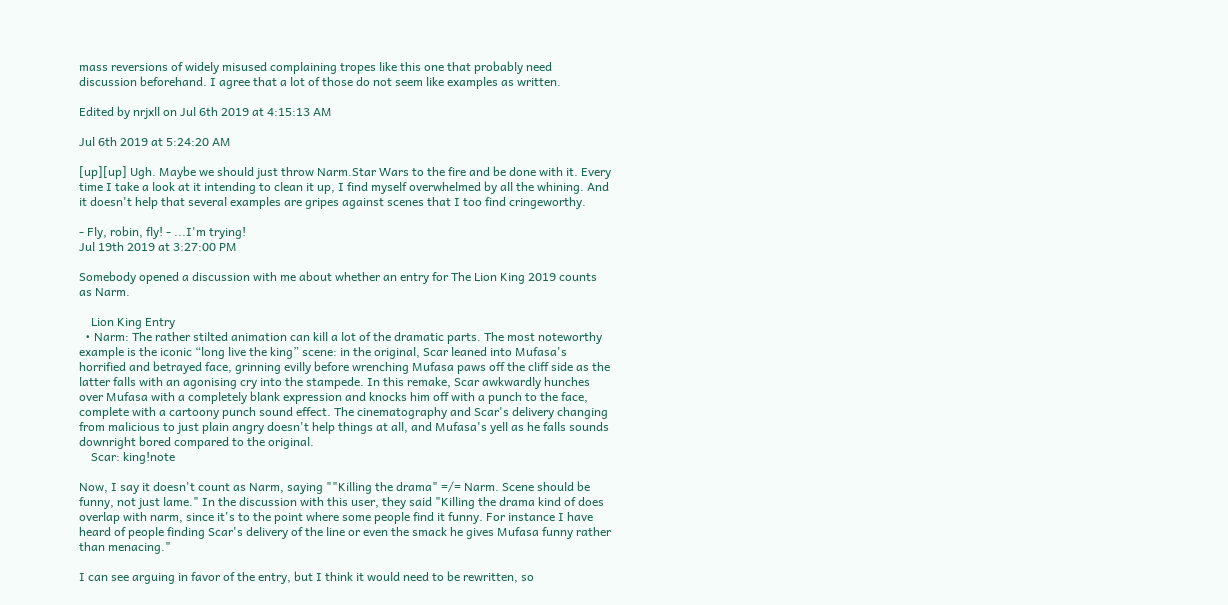mass reversions of widely misused complaining tropes like this one that probably need discussion beforehand. I agree that a lot of those do not seem like examples as written.

Edited by nrjxll on Jul 6th 2019 at 4:15:13 AM

Jul 6th 2019 at 5:24:20 AM

[up][up] Ugh. Maybe we should just throw Narm.Star Wars to the fire and be done with it. Every time I take a look at it intending to clean it up, I find myself overwhelmed by all the whining. And it doesn't help that several examples are gripes against scenes that I too find cringeworthy.

- Fly, robin, fly! - ...I'm trying!
Jul 19th 2019 at 3:27:00 PM

Somebody opened a discussion with me about whether an entry for The Lion King 2019 counts as Narm.

    Lion King Entry
  • Narm: The rather stilted animation can kill a lot of the dramatic parts. The most noteworthy example is the iconic “long live the king” scene: in the original, Scar leaned into Mufasa's horrified and betrayed face, grinning evilly before wrenching Mufasa paws off the cliff side as the latter falls with an agonising cry into the stampede. In this remake, Scar awkwardly hunches over Mufasa with a completely blank expression and knocks him off with a punch to the face, complete with a cartoony punch sound effect. The cinematography and Scar's delivery changing from malicious to just plain angry doesn't help things at all, and Mufasa's yell as he falls sounds downright bored compared to the original.
    Scar: king!note

Now, I say it doesn't count as Narm, saying ""Killing the drama" =/= Narm. Scene should be funny, not just lame." In the discussion with this user, they said "Killing the drama kind of does overlap with narm, since it's to the point where some people find it funny. For instance I have heard of people finding Scar's delivery of the line or even the smack he gives Mufasa funny rather than menacing."

I can see arguing in favor of the entry, but I think it would need to be rewritten, so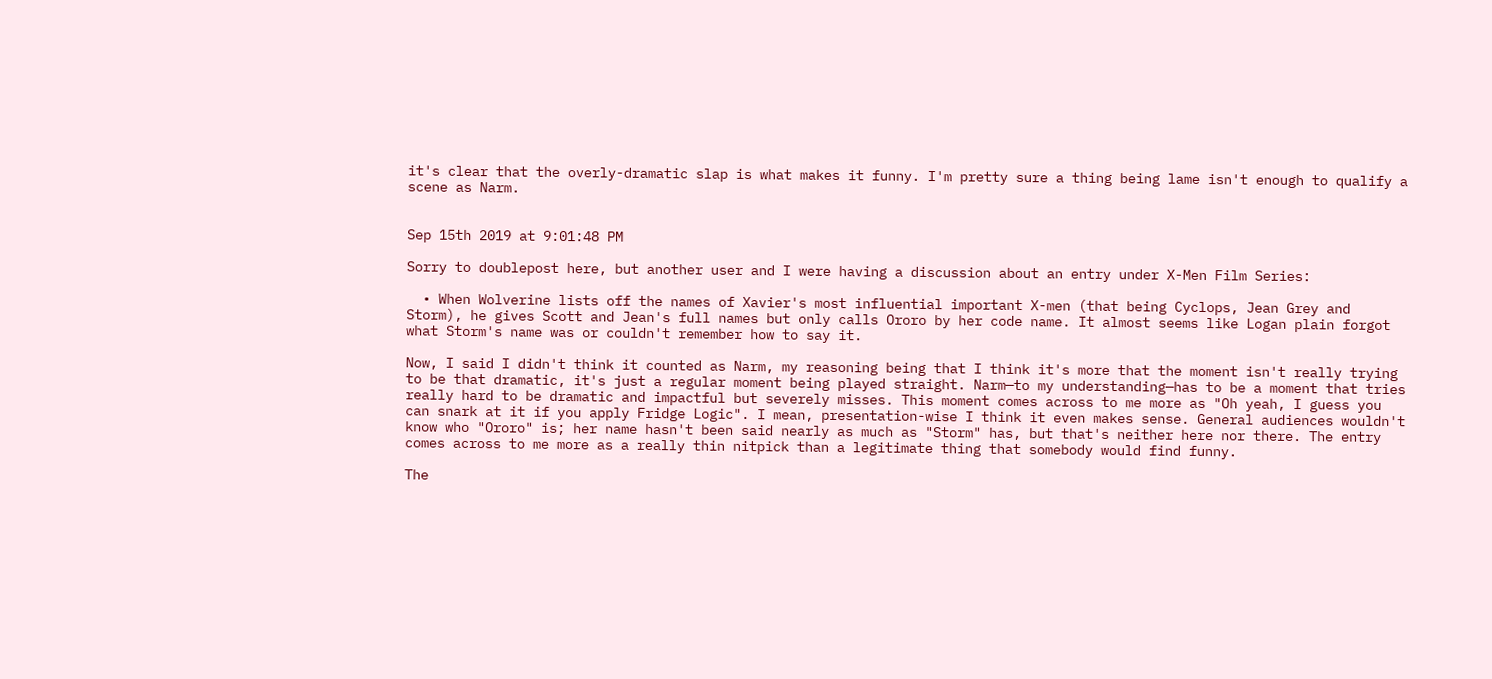it's clear that the overly-dramatic slap is what makes it funny. I'm pretty sure a thing being lame isn't enough to qualify a scene as Narm.


Sep 15th 2019 at 9:01:48 PM

Sorry to doublepost here, but another user and I were having a discussion about an entry under X-Men Film Series:

  • When Wolverine lists off the names of Xavier's most influential important X-men (that being Cyclops, Jean Grey and Storm), he gives Scott and Jean's full names but only calls Ororo by her code name. It almost seems like Logan plain forgot what Storm's name was or couldn't remember how to say it.

Now, I said I didn't think it counted as Narm, my reasoning being that I think it's more that the moment isn't really trying to be that dramatic, it's just a regular moment being played straight. Narm—to my understanding—has to be a moment that tries really hard to be dramatic and impactful but severely misses. This moment comes across to me more as "Oh yeah, I guess you can snark at it if you apply Fridge Logic". I mean, presentation-wise I think it even makes sense. General audiences wouldn't know who "Ororo" is; her name hasn't been said nearly as much as "Storm" has, but that's neither here nor there. The entry comes across to me more as a really thin nitpick than a legitimate thing that somebody would find funny.

The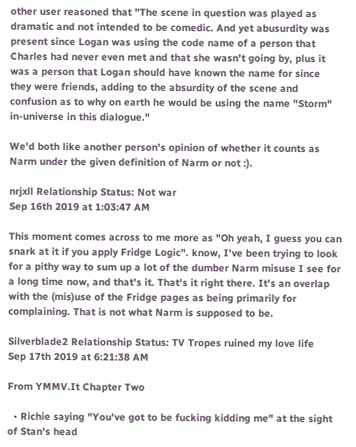other user reasoned that "The scene in question was played as dramatic and not intended to be comedic. And yet abusurdity was present since Logan was using the code name of a person that Charles had never even met and that she wasn't going by, plus it was a person that Logan should have known the name for since they were friends, adding to the absurdity of the scene and confusion as to why on earth he would be using the name "Storm" in-universe in this dialogue."

We'd both like another person's opinion of whether it counts as Narm under the given definition of Narm or not :).

nrjxll Relationship Status: Not war
Sep 16th 2019 at 1:03:47 AM

This moment comes across to me more as "Oh yeah, I guess you can snark at it if you apply Fridge Logic". know, I've been trying to look for a pithy way to sum up a lot of the dumber Narm misuse I see for a long time now, and that's it. That's it right there. It's an overlap with the (mis)use of the Fridge pages as being primarily for complaining. That is not what Narm is supposed to be.

Silverblade2 Relationship Status: TV Tropes ruined my love life
Sep 17th 2019 at 6:21:38 AM

From YMMV.It Chapter Two

  • Richie saying "You've got to be fucking kidding me" at the sight of Stan's head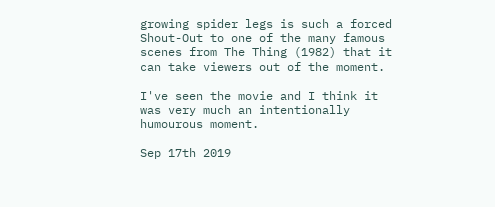growing spider legs is such a forced Shout-Out to one of the many famous scenes from The Thing (1982) that it can take viewers out of the moment.

I've seen the movie and I think it was very much an intentionally humourous moment.

Sep 17th 2019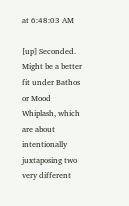at 6:48:03 AM

[up] Seconded. Might be a better fit under Bathos or Mood Whiplash, which are about intentionally juxtaposing two very different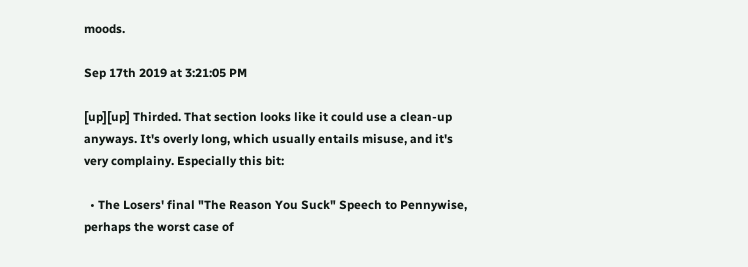moods.

Sep 17th 2019 at 3:21:05 PM

[up][up] Thirded. That section looks like it could use a clean-up anyways. It's overly long, which usually entails misuse, and it's very complainy. Especially this bit:

  • The Losers' final "The Reason You Suck" Speech to Pennywise, perhaps the worst case of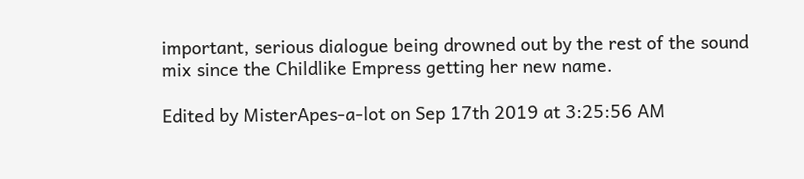important, serious dialogue being drowned out by the rest of the sound mix since the Childlike Empress getting her new name.

Edited by MisterApes-a-lot on Sep 17th 2019 at 3:25:56 AM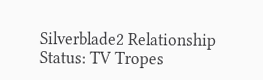Silverblade2 Relationship Status: TV Tropes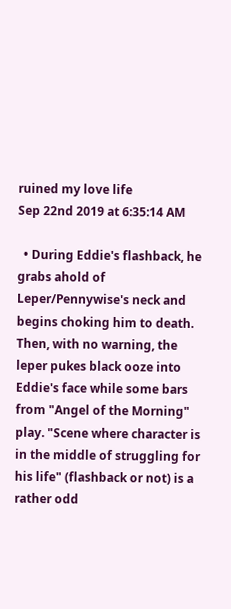ruined my love life
Sep 22nd 2019 at 6:35:14 AM

  • During Eddie's flashback, he grabs ahold of Leper/Pennywise's neck and begins choking him to death. Then, with no warning, the leper pukes black ooze into Eddie's face while some bars from "Angel of the Morning" play. "Scene where character is in the middle of struggling for his life" (flashback or not) is a rather odd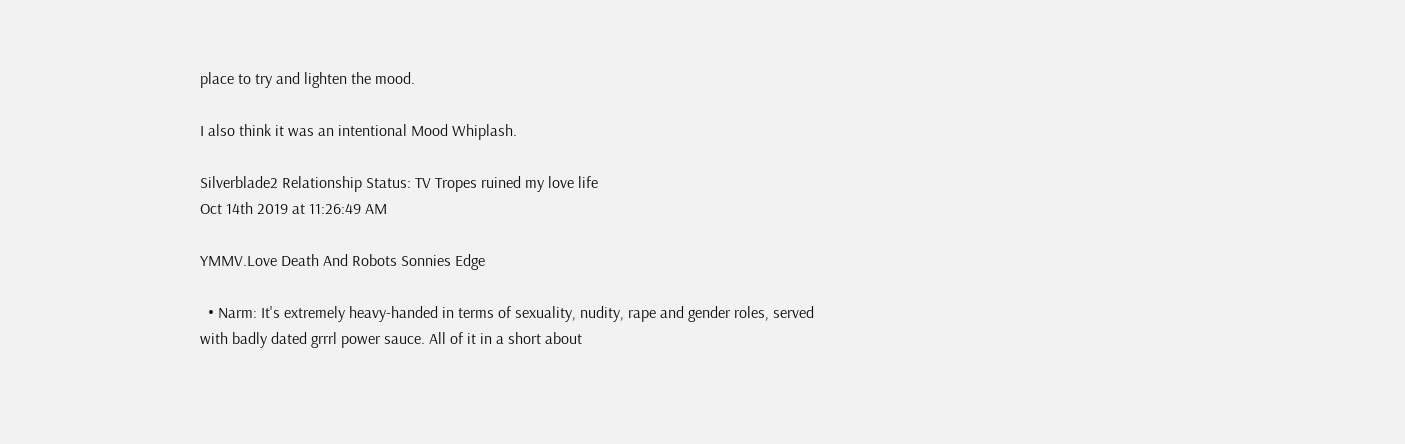place to try and lighten the mood.

I also think it was an intentional Mood Whiplash.

Silverblade2 Relationship Status: TV Tropes ruined my love life
Oct 14th 2019 at 11:26:49 AM

YMMV.Love Death And Robots Sonnies Edge

  • Narm: It's extremely heavy-handed in terms of sexuality, nudity, rape and gender roles, served with badly dated grrrl power sauce. All of it in a short about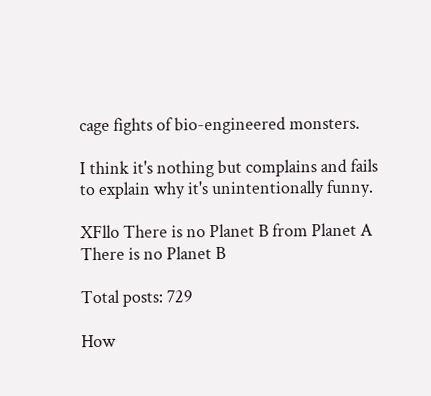cage fights of bio-engineered monsters.

I think it's nothing but complains and fails to explain why it's unintentionally funny.

XFllo There is no Planet B from Planet A
There is no Planet B

Total posts: 729

How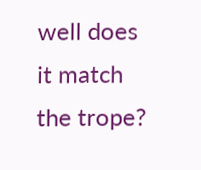well does it match the trope?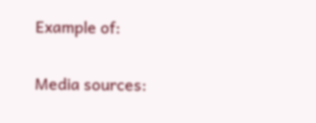Example of:


Media sources: